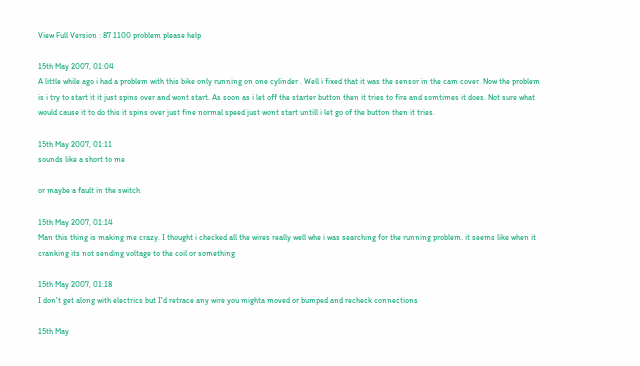View Full Version : 87 1100 problem please help

15th May 2007, 01:04
A little while ago i had a problem with this bike only running on one cylinder . Well i fixed that it was the sensor in the cam cover. Now the problem is i try to start it it just spins over and wont start. As soon as i let off the starter button then it tries to fire and somtimes it does. Not sure what would cause it to do this it spins over just fine normal speed just wont start untill i let go of the button then it tries.

15th May 2007, 01:11
sounds like a short to me

or maybe a fault in the switch

15th May 2007, 01:14
Man this thing is making me crazy. I thought i checked all the wires really well whe i was searching for the running problem. it seems like when it cranking its not sending voltage to the coil or something

15th May 2007, 01:18
I don't get along with electrics but I'd retrace any wire you mighta moved or bumped and recheck connections

15th May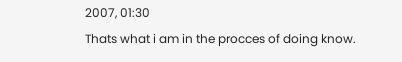2007, 01:30
Thats what i am in the procces of doing know.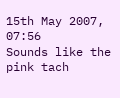15th May 2007, 07:56
Sounds like the pink tach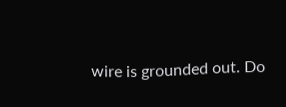wire is grounded out. Do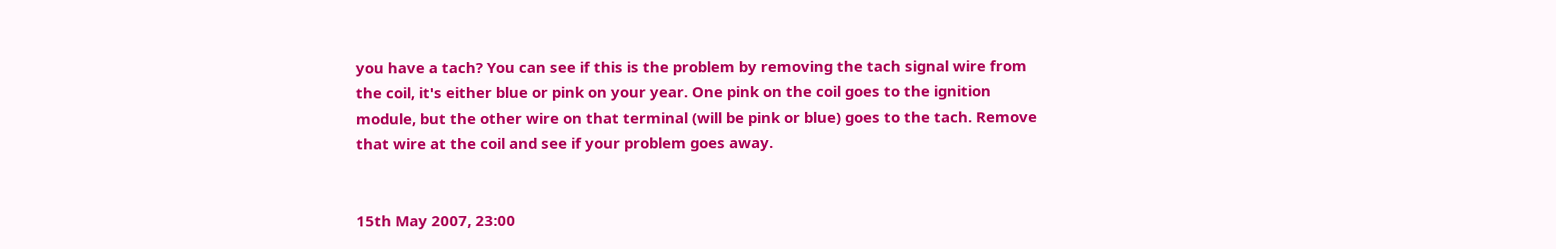you have a tach? You can see if this is the problem by removing the tach signal wire from the coil, it's either blue or pink on your year. One pink on the coil goes to the ignition module, but the other wire on that terminal (will be pink or blue) goes to the tach. Remove that wire at the coil and see if your problem goes away.


15th May 2007, 23:00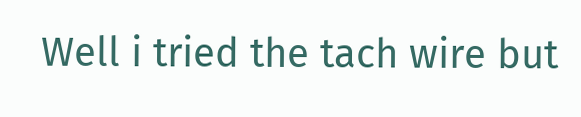Well i tried the tach wire but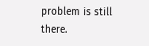problem is still there.